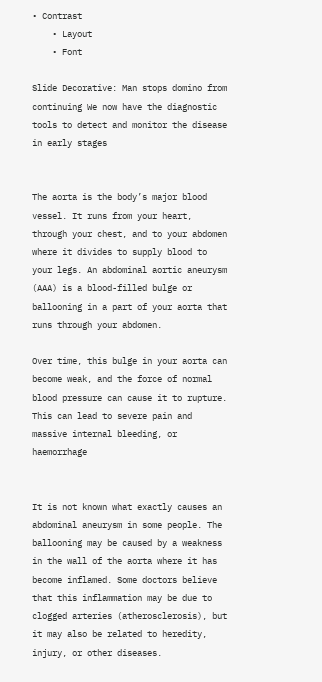• Contrast
    • Layout
    • Font

Slide Decorative: Man stops domino from continuing We now have the diagnostic tools to detect and monitor the disease in early stages


The aorta is the body’s major blood vessel. It runs from your heart, through your chest, and to your abdomen where it divides to supply blood to your legs. An abdominal aortic aneurysm (AAA) is a blood-filled bulge or ballooning in a part of your aorta that runs through your abdomen.

Over time, this bulge in your aorta can become weak, and the force of normal blood pressure can cause it to rupture. This can lead to severe pain and massive internal bleeding, or haemorrhage


It is not known what exactly causes an abdominal aneurysm in some people. The ballooning may be caused by a weakness in the wall of the aorta where it has become inflamed. Some doctors believe that this inflammation may be due to clogged arteries (atherosclerosis), but it may also be related to heredity, injury, or other diseases.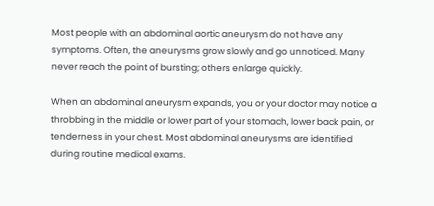Most people with an abdominal aortic aneurysm do not have any symptoms. Often, the aneurysms grow slowly and go unnoticed. Many never reach the point of bursting; others enlarge quickly.

When an abdominal aneurysm expands, you or your doctor may notice a throbbing in the middle or lower part of your stomach, lower back pain, or tenderness in your chest. Most abdominal aneurysms are identified during routine medical exams.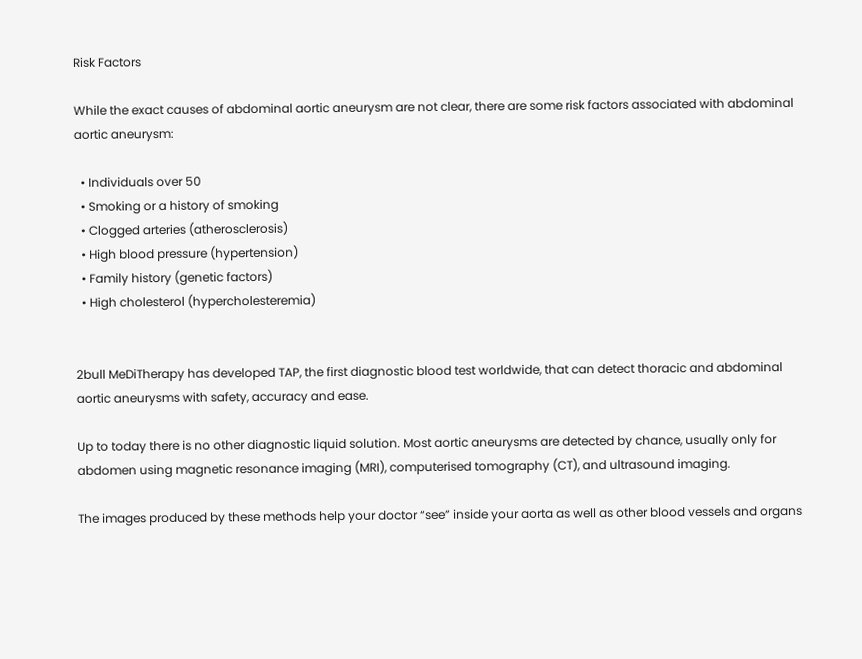Risk Factors

While the exact causes of abdominal aortic aneurysm are not clear, there are some risk factors associated with abdominal aortic aneurysm:

  • Individuals over 50
  • Smoking or a history of smoking
  • Clogged arteries (atherosclerosis)
  • High blood pressure (hypertension)
  • Family history (genetic factors)
  • High cholesterol (hypercholesteremia)


2bull MeDiTherapy has developed TAP, the first diagnostic blood test worldwide, that can detect thoracic and abdominal aortic aneurysms with safety, accuracy and ease.

Up to today there is no other diagnostic liquid solution. Most aortic aneurysms are detected by chance, usually only for abdomen using magnetic resonance imaging (MRI), computerised tomography (CT), and ultrasound imaging.

The images produced by these methods help your doctor “see” inside your aorta as well as other blood vessels and organs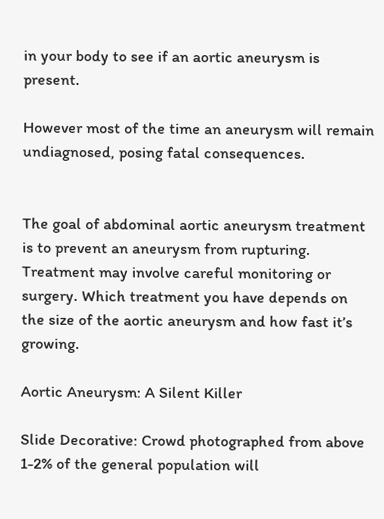in your body to see if an aortic aneurysm is present.

However most of the time an aneurysm will remain undiagnosed, posing fatal consequences.


The goal of abdominal aortic aneurysm treatment is to prevent an aneurysm from rupturing. Treatment may involve careful monitoring or surgery. Which treatment you have depends on the size of the aortic aneurysm and how fast it’s growing.

Aortic Aneurysm: A Silent Killer

Slide Decorative: Crowd photographed from above 1-2% of the general population will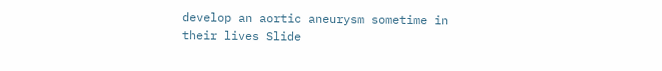develop an aortic aneurysm sometime in their lives Slide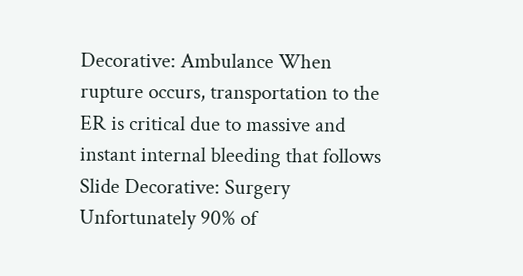Decorative: Ambulance When rupture occurs, transportation to the ER is critical due to massive and instant internal bleeding that follows Slide Decorative: Surgery Unfortunately 90% of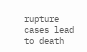rupture cases lead to death